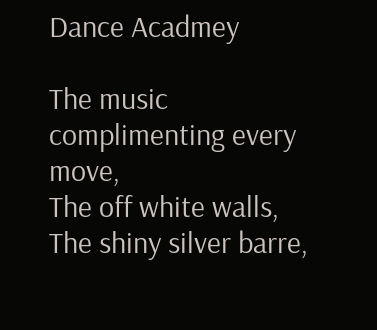Dance Acadmey

The music complimenting every move,
The off white walls,
The shiny silver barre,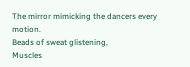The mirror mimicking the dancers every motion.
Beads of sweat glistening,
Muscles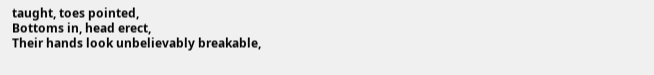taught, toes pointed,
Bottoms in, head erect,
Their hands look unbelievably breakable,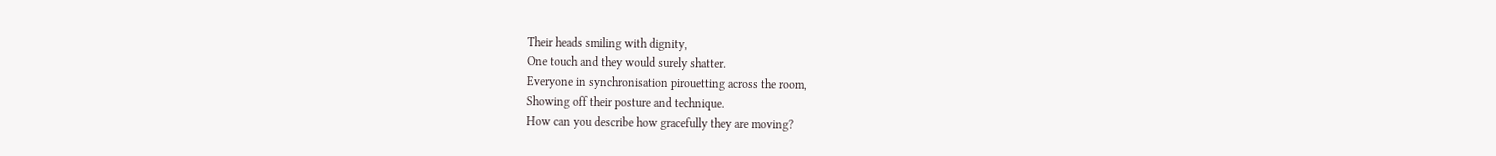Their heads smiling with dignity,
One touch and they would surely shatter.
Everyone in synchronisation pirouetting across the room,
Showing off their posture and technique.
How can you describe how gracefully they are moving?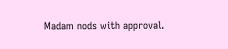Madam nods with approval.